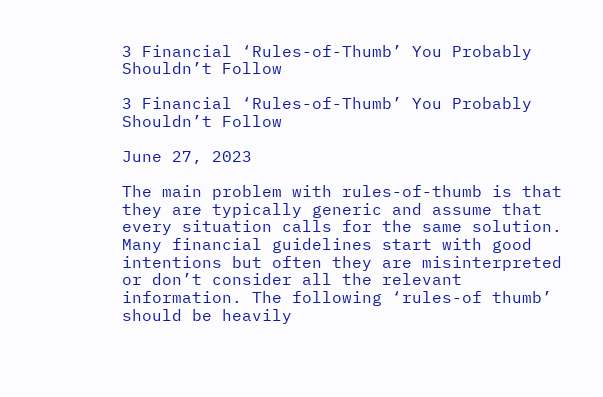3 Financial ‘Rules-of-Thumb’ You Probably Shouldn’t Follow

3 Financial ‘Rules-of-Thumb’ You Probably Shouldn’t Follow

June 27, 2023

The main problem with rules-of-thumb is that they are typically generic and assume that every situation calls for the same solution. Many financial guidelines start with good intentions but often they are misinterpreted or don’t consider all the relevant information. The following ‘rules-of thumb’ should be heavily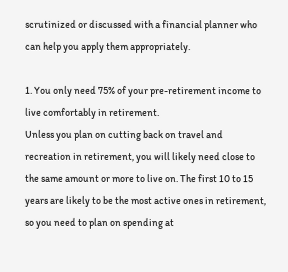scrutinized or discussed with a financial planner who can help you apply them appropriately.

1. You only need 75% of your pre-retirement income to live comfortably in retirement.
Unless you plan on cutting back on travel and recreation in retirement, you will likely need close to the same amount or more to live on. The first 10 to 15 years are likely to be the most active ones in retirement, so you need to plan on spending at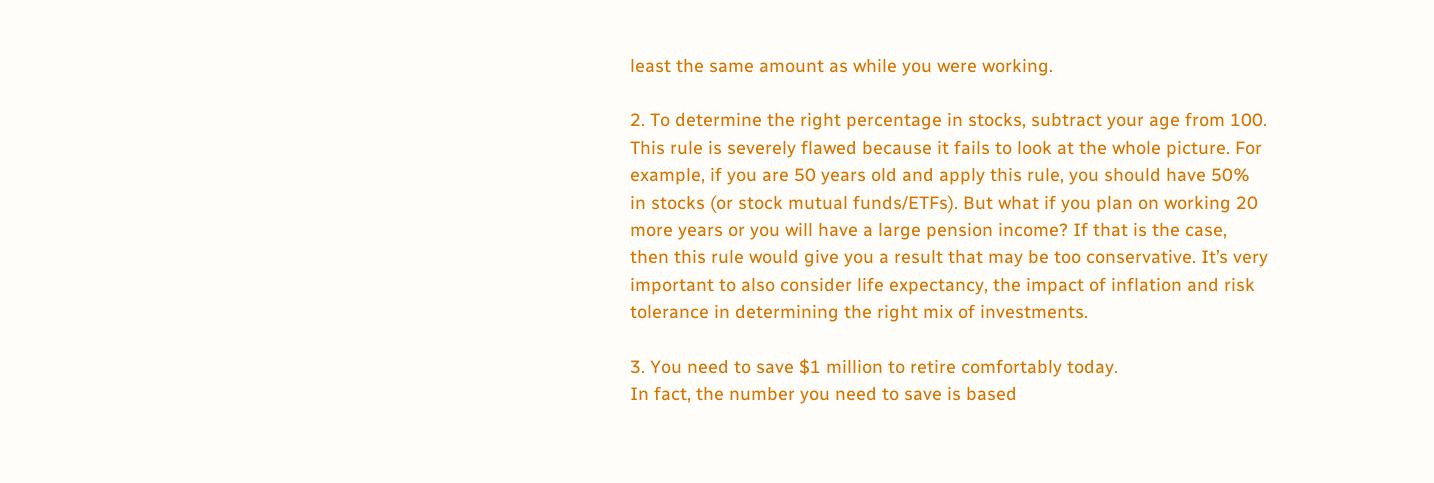least the same amount as while you were working.

2. To determine the right percentage in stocks, subtract your age from 100.
This rule is severely flawed because it fails to look at the whole picture. For example, if you are 50 years old and apply this rule, you should have 50% in stocks (or stock mutual funds/ETFs). But what if you plan on working 20 more years or you will have a large pension income? If that is the case, then this rule would give you a result that may be too conservative. It’s very important to also consider life expectancy, the impact of inflation and risk tolerance in determining the right mix of investments.

3. You need to save $1 million to retire comfortably today.
In fact, the number you need to save is based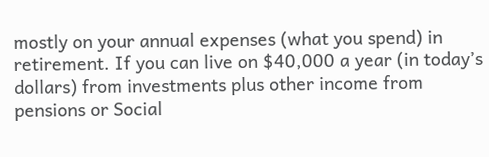mostly on your annual expenses (what you spend) in retirement. If you can live on $40,000 a year (in today’s dollars) from investments plus other income from pensions or Social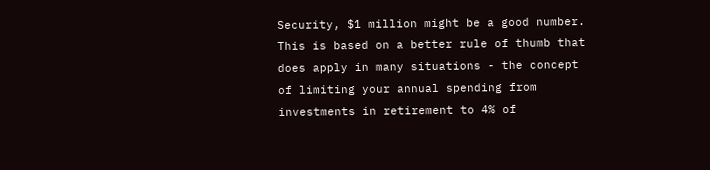Security, $1 million might be a good number. This is based on a better rule of thumb that does apply in many situations - the concept of limiting your annual spending from investments in retirement to 4% of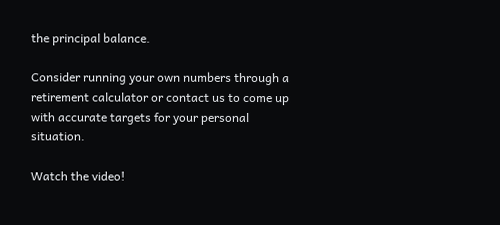the principal balance.

Consider running your own numbers through a retirement calculator or contact us to come up with accurate targets for your personal situation.

Watch the video!